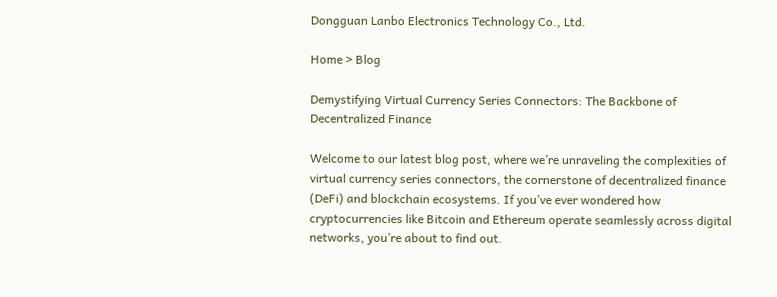Dongguan Lanbo Electronics Technology Co., Ltd.

Home > Blog

Demystifying Virtual Currency Series Connectors: The Backbone of Decentralized Finance

Welcome to our latest blog post, where we’re unraveling the complexities of virtual currency series connectors, the cornerstone of decentralized finance (DeFi) and blockchain ecosystems. If you’ve ever wondered how cryptocurrencies like Bitcoin and Ethereum operate seamlessly across digital networks, you’re about to find out.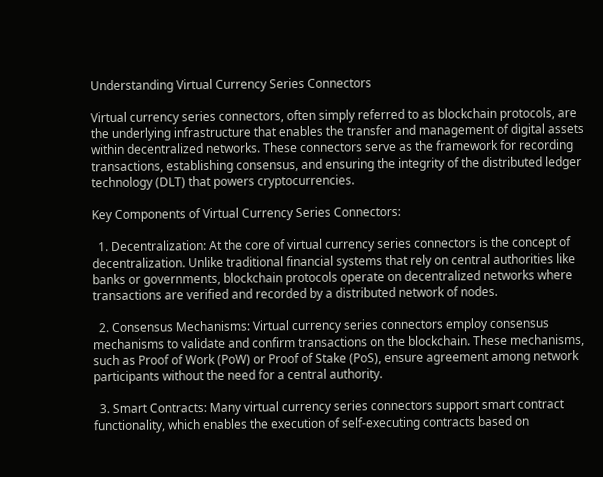Understanding Virtual Currency Series Connectors

Virtual currency series connectors, often simply referred to as blockchain protocols, are the underlying infrastructure that enables the transfer and management of digital assets within decentralized networks. These connectors serve as the framework for recording transactions, establishing consensus, and ensuring the integrity of the distributed ledger technology (DLT) that powers cryptocurrencies.

Key Components of Virtual Currency Series Connectors:

  1. Decentralization: At the core of virtual currency series connectors is the concept of decentralization. Unlike traditional financial systems that rely on central authorities like banks or governments, blockchain protocols operate on decentralized networks where transactions are verified and recorded by a distributed network of nodes.

  2. Consensus Mechanisms: Virtual currency series connectors employ consensus mechanisms to validate and confirm transactions on the blockchain. These mechanisms, such as Proof of Work (PoW) or Proof of Stake (PoS), ensure agreement among network participants without the need for a central authority.

  3. Smart Contracts: Many virtual currency series connectors support smart contract functionality, which enables the execution of self-executing contracts based on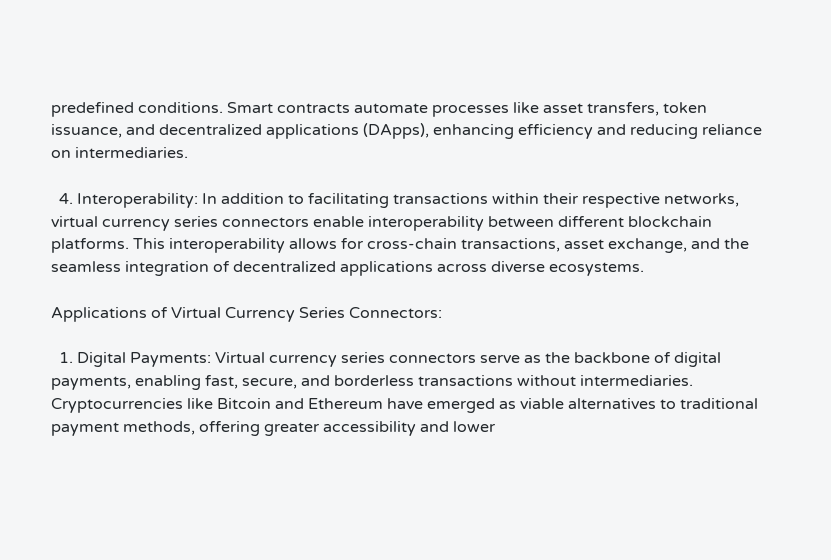predefined conditions. Smart contracts automate processes like asset transfers, token issuance, and decentralized applications (DApps), enhancing efficiency and reducing reliance on intermediaries.

  4. Interoperability: In addition to facilitating transactions within their respective networks, virtual currency series connectors enable interoperability between different blockchain platforms. This interoperability allows for cross-chain transactions, asset exchange, and the seamless integration of decentralized applications across diverse ecosystems.

Applications of Virtual Currency Series Connectors:

  1. Digital Payments: Virtual currency series connectors serve as the backbone of digital payments, enabling fast, secure, and borderless transactions without intermediaries. Cryptocurrencies like Bitcoin and Ethereum have emerged as viable alternatives to traditional payment methods, offering greater accessibility and lower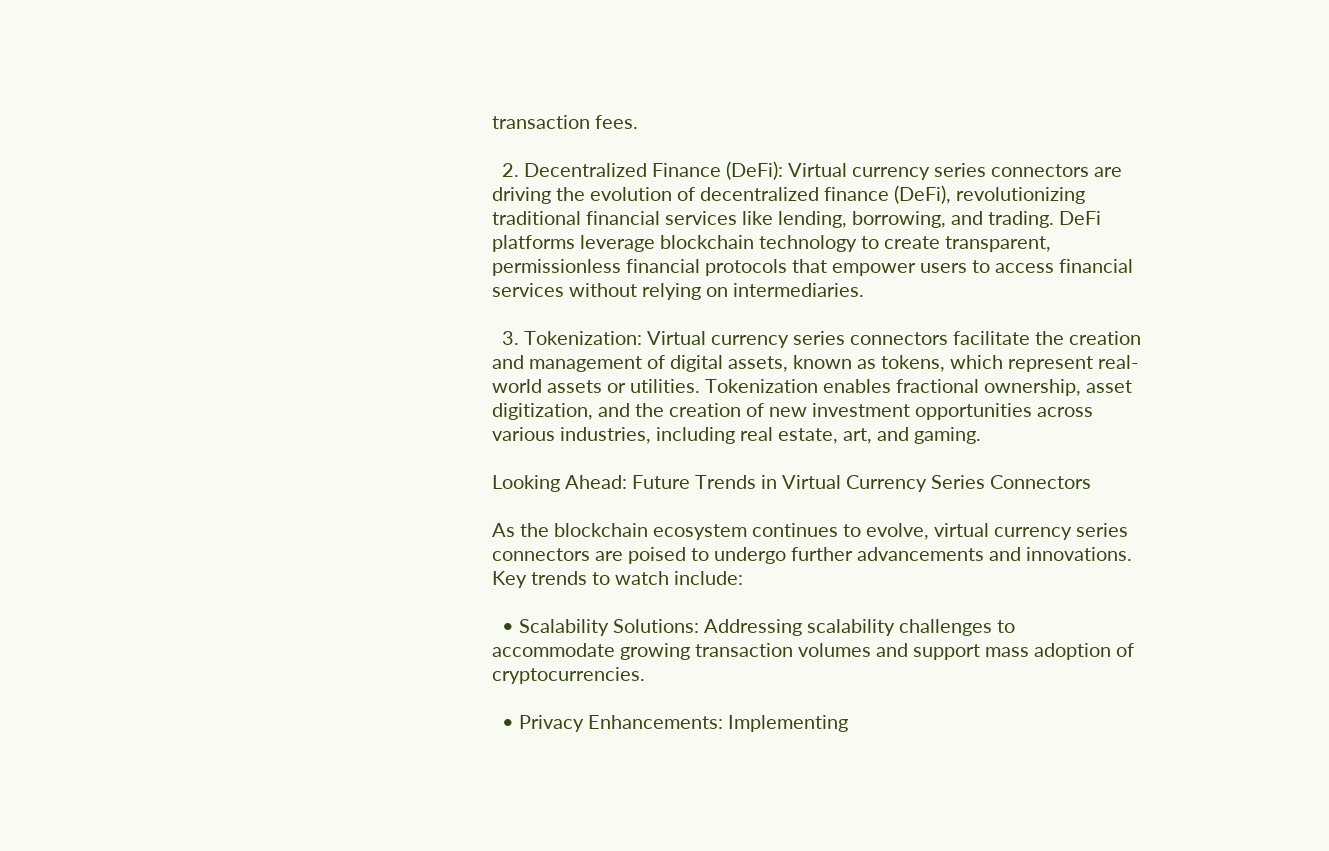transaction fees.

  2. Decentralized Finance (DeFi): Virtual currency series connectors are driving the evolution of decentralized finance (DeFi), revolutionizing traditional financial services like lending, borrowing, and trading. DeFi platforms leverage blockchain technology to create transparent, permissionless financial protocols that empower users to access financial services without relying on intermediaries.

  3. Tokenization: Virtual currency series connectors facilitate the creation and management of digital assets, known as tokens, which represent real-world assets or utilities. Tokenization enables fractional ownership, asset digitization, and the creation of new investment opportunities across various industries, including real estate, art, and gaming.

Looking Ahead: Future Trends in Virtual Currency Series Connectors

As the blockchain ecosystem continues to evolve, virtual currency series connectors are poised to undergo further advancements and innovations. Key trends to watch include:

  • Scalability Solutions: Addressing scalability challenges to accommodate growing transaction volumes and support mass adoption of cryptocurrencies.

  • Privacy Enhancements: Implementing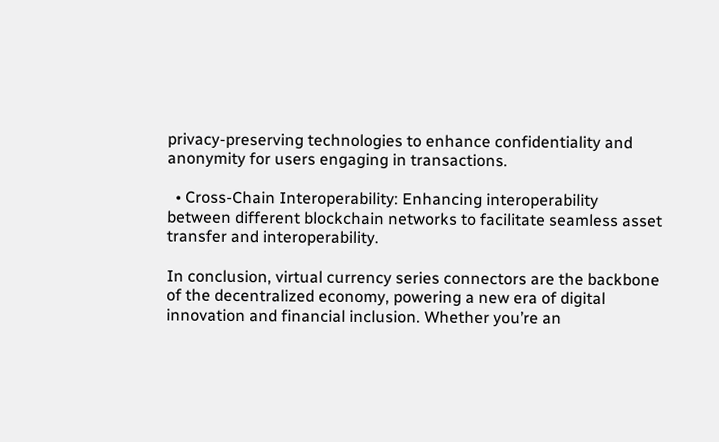privacy-preserving technologies to enhance confidentiality and anonymity for users engaging in transactions.

  • Cross-Chain Interoperability: Enhancing interoperability between different blockchain networks to facilitate seamless asset transfer and interoperability.

In conclusion, virtual currency series connectors are the backbone of the decentralized economy, powering a new era of digital innovation and financial inclusion. Whether you’re an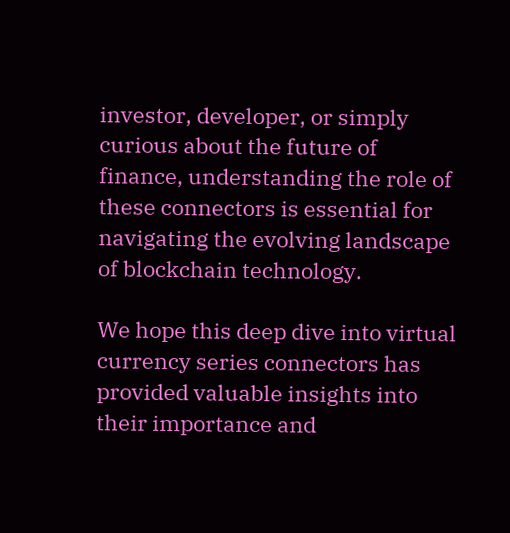investor, developer, or simply curious about the future of finance, understanding the role of these connectors is essential for navigating the evolving landscape of blockchain technology.

We hope this deep dive into virtual currency series connectors has provided valuable insights into their importance and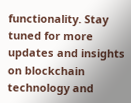functionality. Stay tuned for more updates and insights on blockchain technology and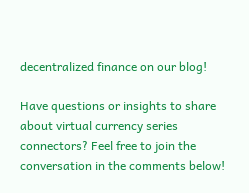decentralized finance on our blog!

Have questions or insights to share about virtual currency series connectors? Feel free to join the conversation in the comments below!